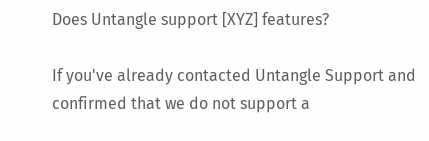Does Untangle support [XYZ] features?

If you've already contacted Untangle Support and confirmed that we do not support a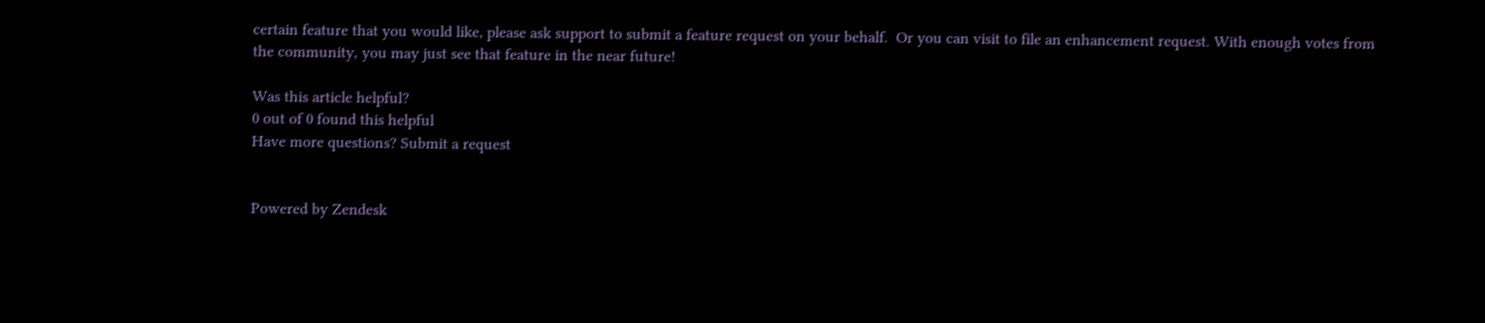certain feature that you would like, please ask support to submit a feature request on your behalf.  Or you can visit to file an enhancement request. With enough votes from the community, you may just see that feature in the near future!

Was this article helpful?
0 out of 0 found this helpful
Have more questions? Submit a request


Powered by Zendesk